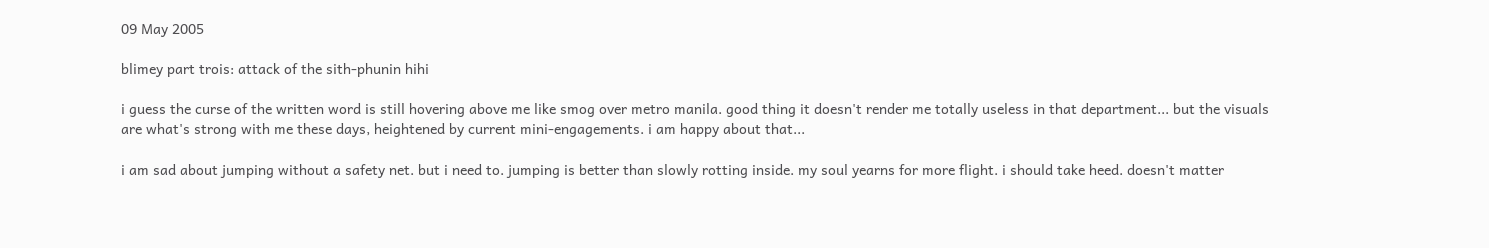09 May 2005

blimey part trois: attack of the sith-phunin hihi

i guess the curse of the written word is still hovering above me like smog over metro manila. good thing it doesn't render me totally useless in that department... but the visuals are what's strong with me these days, heightened by current mini-engagements. i am happy about that...

i am sad about jumping without a safety net. but i need to. jumping is better than slowly rotting inside. my soul yearns for more flight. i should take heed. doesn't matter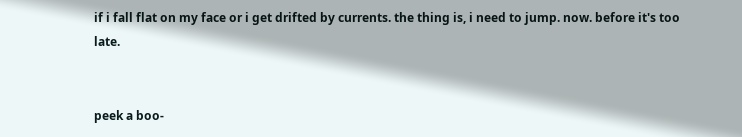if i fall flat on my face or i get drifted by currents. the thing is, i need to jump. now. before it's too late.


peek a boo-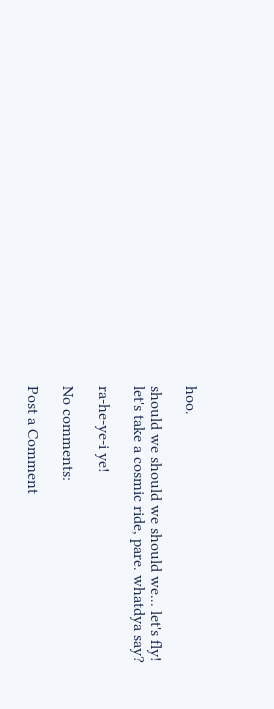hoo.

should we should we should we... let's fly! let's take a cosmic ride, pare. whatdya say?

ra-he-ye-i ye!

No comments:

Post a Comment